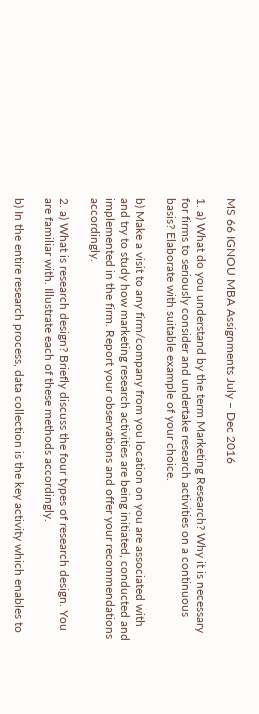MS 66 IGNOU MBA Assignments July – Dec 2016

1. a) What do you understand by the term Marketing Research? Why it is necessary for firms to seriously consider and undertake research activities on a continuous basis? Elaborate with suitable example of your choice.

b) Make a visit to any firm/company from you location on you are associated with and try to study how marketing research activities are being initiated, conducted and implemented in the firm. Report your observations and offer your recommendations accordingly.

2. a) What is research design? Briefly discuss the four types of research design. You are familiar with. Illustrate each of these methods accordingly.

b) In the entire research process, data collection is the key activity which enables to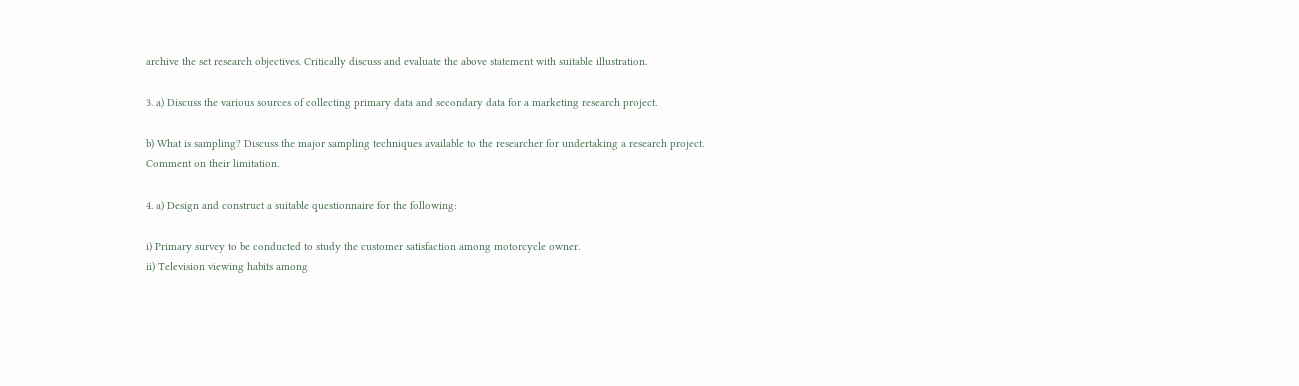archive the set research objectives. Critically discuss and evaluate the above statement with suitable illustration.

3. a) Discuss the various sources of collecting primary data and secondary data for a marketing research project.

b) What is sampling? Discuss the major sampling techniques available to the researcher for undertaking a research project. Comment on their limitation.

4. a) Design and construct a suitable questionnaire for the following:

i) Primary survey to be conducted to study the customer satisfaction among motorcycle owner.
ii) Television viewing habits among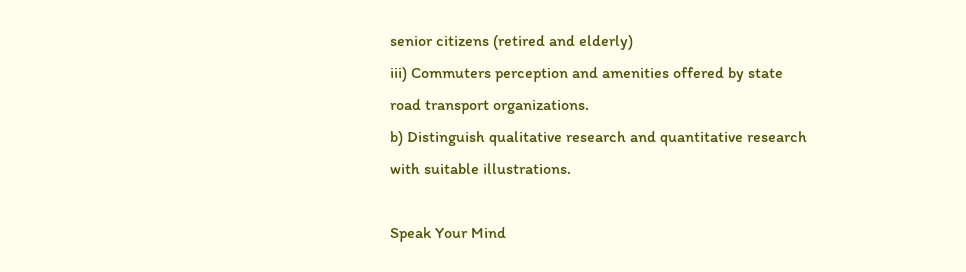senior citizens (retired and elderly)
iii) Commuters perception and amenities offered by state road transport organizations.
b) Distinguish qualitative research and quantitative research with suitable illustrations.

Speak Your Mind